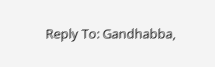Reply To: Gandhabba,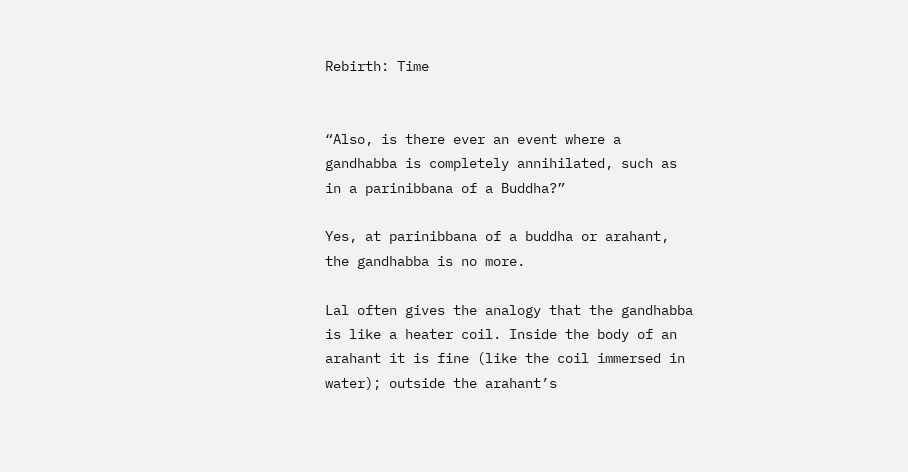Rebirth: Time


“Also, is there ever an event where a gandhabba is completely annihilated, such as in a parinibbana of a Buddha?”

Yes, at parinibbana of a buddha or arahant, the gandhabba is no more.

Lal often gives the analogy that the gandhabba is like a heater coil. Inside the body of an arahant it is fine (like the coil immersed in water); outside the arahant’s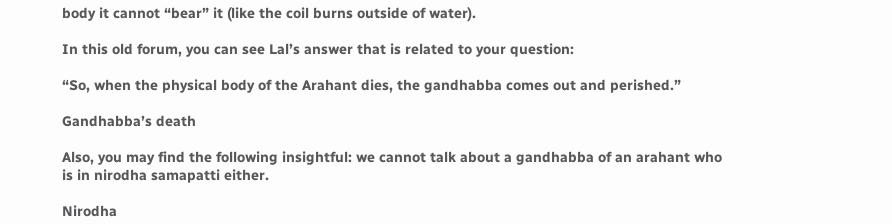body it cannot “bear” it (like the coil burns outside of water).

In this old forum, you can see Lal’s answer that is related to your question:

“So, when the physical body of the Arahant dies, the gandhabba comes out and perished.”

Gandhabba’s death

Also, you may find the following insightful: we cannot talk about a gandhabba of an arahant who is in nirodha samapatti either.

Nirodha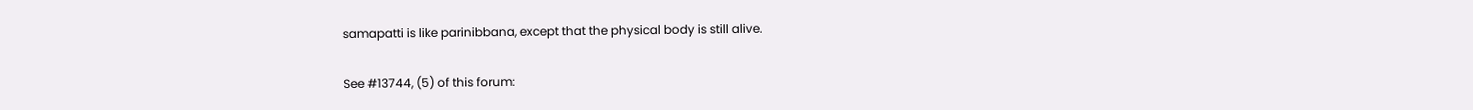samapatti is like parinibbana, except that the physical body is still alive.

See #13744, (5) of this forum: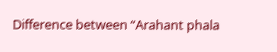Difference between “Arahant phala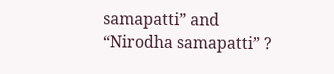samapatti” and “Nirodha samapatti” ?